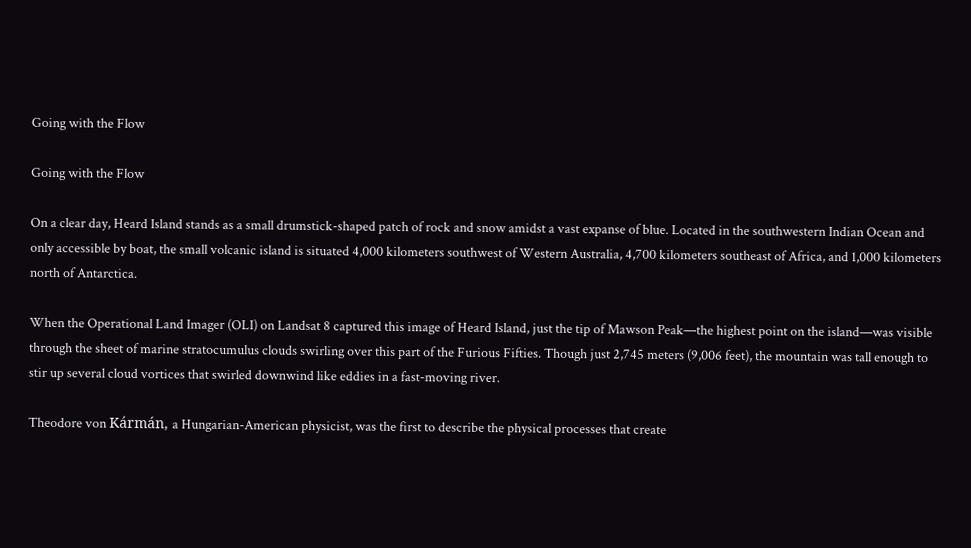Going with the Flow

Going with the Flow

On a clear day, Heard Island stands as a small drumstick-shaped patch of rock and snow amidst a vast expanse of blue. Located in the southwestern Indian Ocean and only accessible by boat, the small volcanic island is situated 4,000 kilometers southwest of Western Australia, 4,700 kilometers southeast of Africa, and 1,000 kilometers north of Antarctica.

When the Operational Land Imager (OLI) on Landsat 8 captured this image of Heard Island, just the tip of Mawson Peak—the highest point on the island—was visible through the sheet of marine stratocumulus clouds swirling over this part of the Furious Fifties. Though just 2,745 meters (9,006 feet), the mountain was tall enough to stir up several cloud vortices that swirled downwind like eddies in a fast-moving river.

Theodore von Kármán, a Hungarian-American physicist, was the first to describe the physical processes that create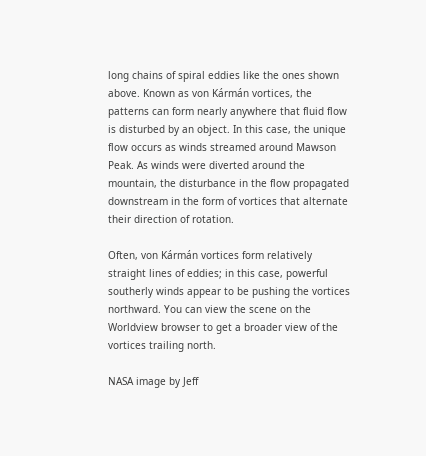long chains of spiral eddies like the ones shown above. Known as von Kármán vortices, the patterns can form nearly anywhere that fluid flow is disturbed by an object. In this case, the unique flow occurs as winds streamed around Mawson Peak. As winds were diverted around the mountain, the disturbance in the flow propagated downstream in the form of vortices that alternate their direction of rotation.

Often, von Kármán vortices form relatively straight lines of eddies; in this case, powerful southerly winds appear to be pushing the vortices northward. You can view the scene on the Worldview browser to get a broader view of the vortices trailing north.

NASA image by Jeff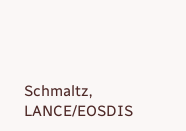Schmaltz, LANCE/EOSDIS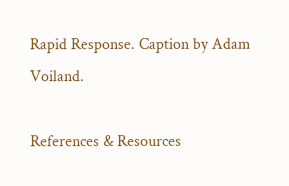Rapid Response. Caption by Adam Voiland.

References & Resources